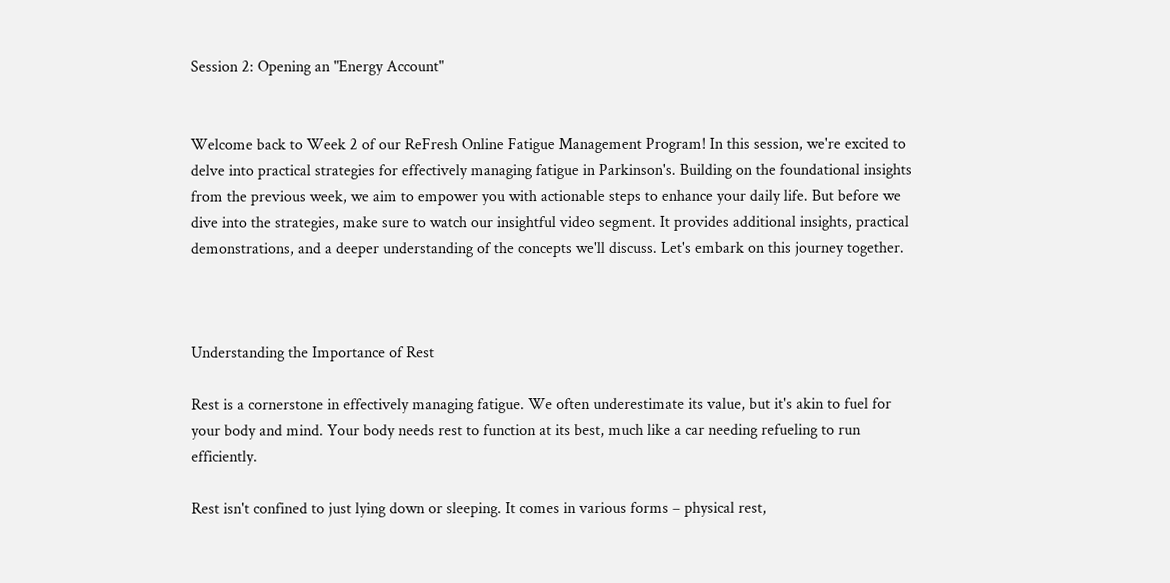Session 2: Opening an "Energy Account"


Welcome back to Week 2 of our ReFresh Online Fatigue Management Program! In this session, we're excited to delve into practical strategies for effectively managing fatigue in Parkinson's. Building on the foundational insights from the previous week, we aim to empower you with actionable steps to enhance your daily life. But before we dive into the strategies, make sure to watch our insightful video segment. It provides additional insights, practical demonstrations, and a deeper understanding of the concepts we'll discuss. Let's embark on this journey together.



Understanding the Importance of Rest

Rest is a cornerstone in effectively managing fatigue. We often underestimate its value, but it's akin to fuel for your body and mind. Your body needs rest to function at its best, much like a car needing refueling to run efficiently.

Rest isn't confined to just lying down or sleeping. It comes in various forms – physical rest,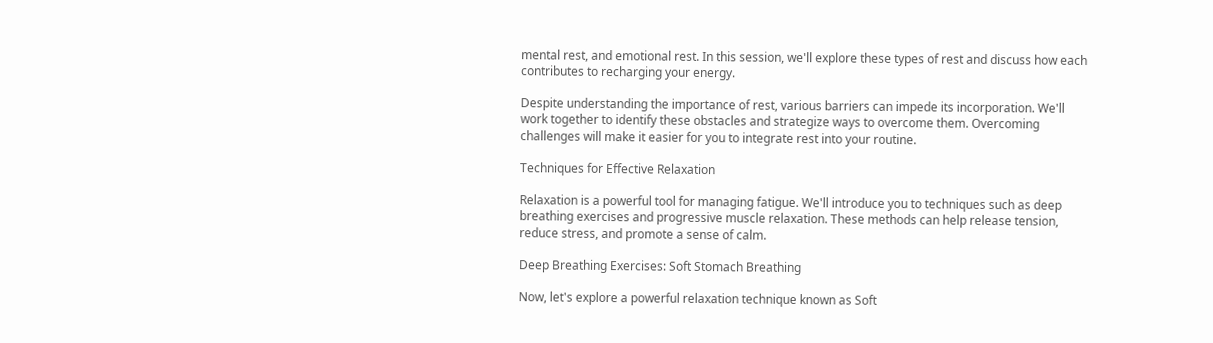mental rest, and emotional rest. In this session, we'll explore these types of rest and discuss how each contributes to recharging your energy.

Despite understanding the importance of rest, various barriers can impede its incorporation. We'll work together to identify these obstacles and strategize ways to overcome them. Overcoming challenges will make it easier for you to integrate rest into your routine.

Techniques for Effective Relaxation

Relaxation is a powerful tool for managing fatigue. We'll introduce you to techniques such as deep breathing exercises and progressive muscle relaxation. These methods can help release tension, reduce stress, and promote a sense of calm.

Deep Breathing Exercises: Soft Stomach Breathing

Now, let's explore a powerful relaxation technique known as Soft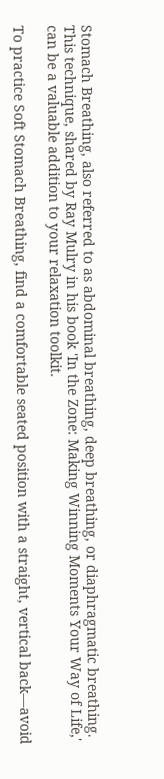Stomach Breathing, also referred to as abdominal breathing, deep breathing, or diaphragmatic breathing. This technique, shared by Ray Mulry in his book 'In the Zone: Making Winning Moments Your Way of Life,' can be a valuable addition to your relaxation toolkit.

To practice Soft Stomach Breathing, find a comfortable seated position with a straight, vertical back—avoid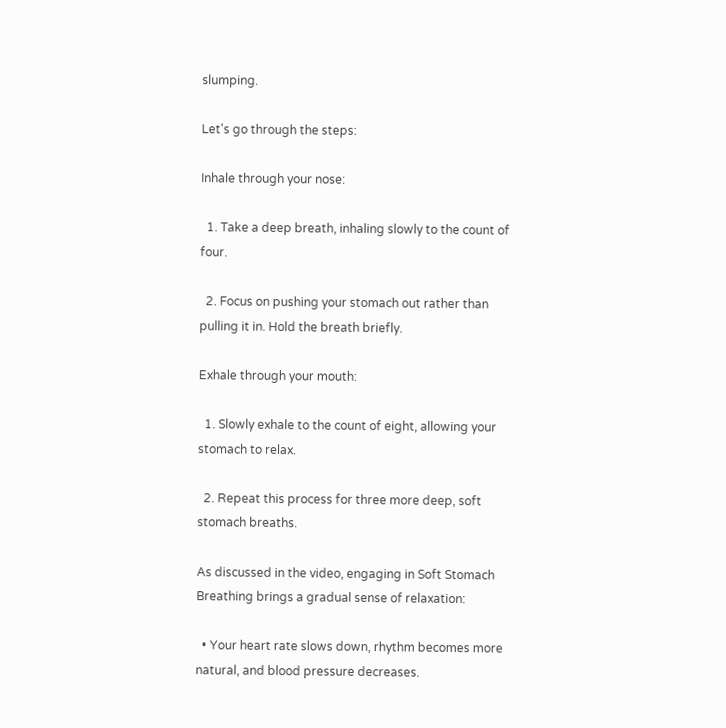slumping.

Let's go through the steps:

Inhale through your nose:

  1. Take a deep breath, inhaling slowly to the count of four.

  2. Focus on pushing your stomach out rather than pulling it in. Hold the breath briefly.

Exhale through your mouth:

  1. Slowly exhale to the count of eight, allowing your stomach to relax.

  2. Repeat this process for three more deep, soft stomach breaths.

As discussed in the video, engaging in Soft Stomach Breathing brings a gradual sense of relaxation:

  • Your heart rate slows down, rhythm becomes more natural, and blood pressure decreases.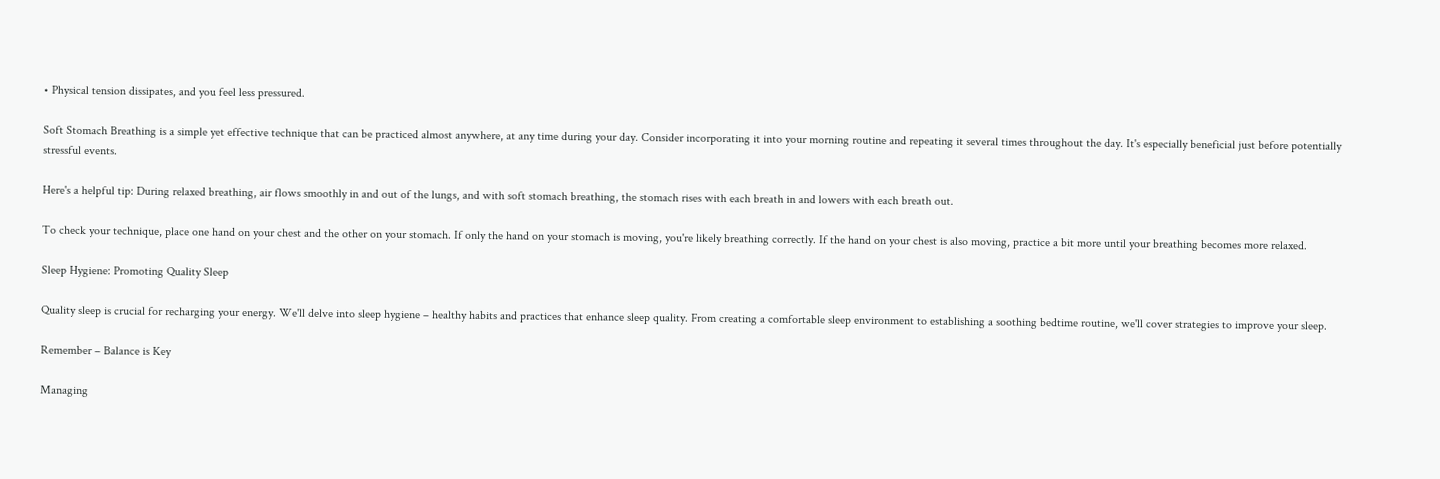• Physical tension dissipates, and you feel less pressured.

Soft Stomach Breathing is a simple yet effective technique that can be practiced almost anywhere, at any time during your day. Consider incorporating it into your morning routine and repeating it several times throughout the day. It's especially beneficial just before potentially stressful events.

Here's a helpful tip: During relaxed breathing, air flows smoothly in and out of the lungs, and with soft stomach breathing, the stomach rises with each breath in and lowers with each breath out.

To check your technique, place one hand on your chest and the other on your stomach. If only the hand on your stomach is moving, you're likely breathing correctly. If the hand on your chest is also moving, practice a bit more until your breathing becomes more relaxed.

Sleep Hygiene: Promoting Quality Sleep

Quality sleep is crucial for recharging your energy. We'll delve into sleep hygiene – healthy habits and practices that enhance sleep quality. From creating a comfortable sleep environment to establishing a soothing bedtime routine, we'll cover strategies to improve your sleep.

Remember – Balance is Key

Managing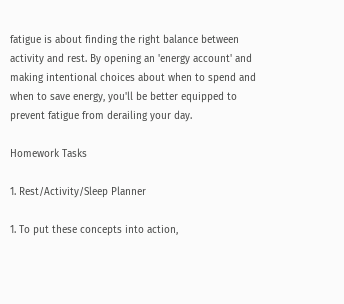fatigue is about finding the right balance between activity and rest. By opening an 'energy account' and making intentional choices about when to spend and when to save energy, you'll be better equipped to prevent fatigue from derailing your day.

Homework Tasks

1. Rest/Activity/Sleep Planner

1. To put these concepts into action,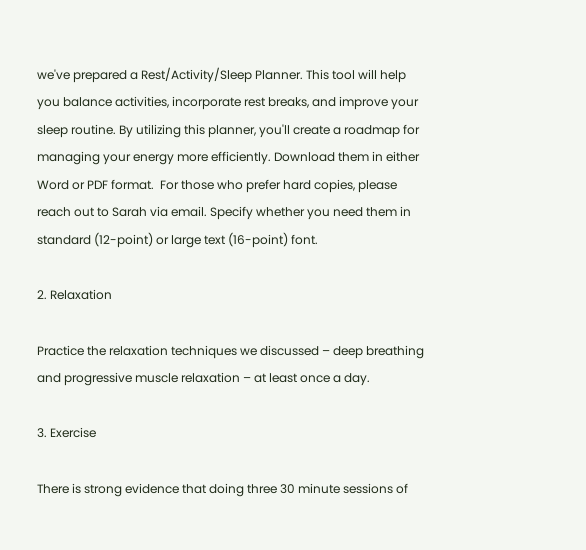we've prepared a Rest/Activity/Sleep Planner. This tool will help you balance activities, incorporate rest breaks, and improve your sleep routine. By utilizing this planner, you'll create a roadmap for managing your energy more efficiently. Download them in either Word or PDF format.  For those who prefer hard copies, please reach out to Sarah via email. Specify whether you need them in standard (12-point) or large text (16-point) font.

2. Relaxation

Practice the relaxation techniques we discussed – deep breathing and progressive muscle relaxation – at least once a day.

3. Exercise

There is strong evidence that doing three 30 minute sessions of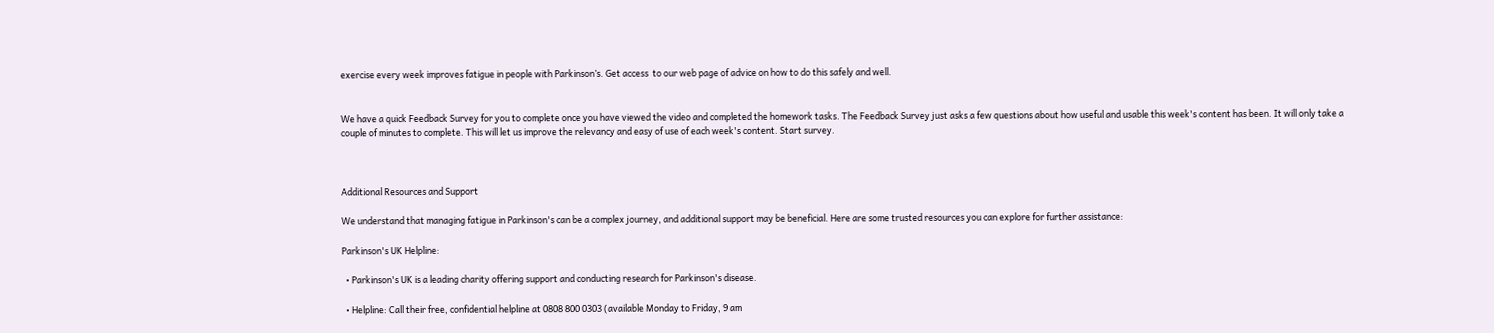exercise every week improves fatigue in people with Parkinson’s. Get access  to our web page of advice on how to do this safely and well.


We have a quick Feedback Survey for you to complete once you have viewed the video and completed the homework tasks. The Feedback Survey just asks a few questions about how useful and usable this week's content has been. It will only take a couple of minutes to complete. This will let us improve the relevancy and easy of use of each week's content. Start survey.



Additional Resources and Support

We understand that managing fatigue in Parkinson's can be a complex journey, and additional support may be beneficial. Here are some trusted resources you can explore for further assistance:

Parkinson's UK Helpline:

  • Parkinson's UK is a leading charity offering support and conducting research for Parkinson's disease.

  • Helpline: Call their free, confidential helpline at 0808 800 0303 (available Monday to Friday, 9 am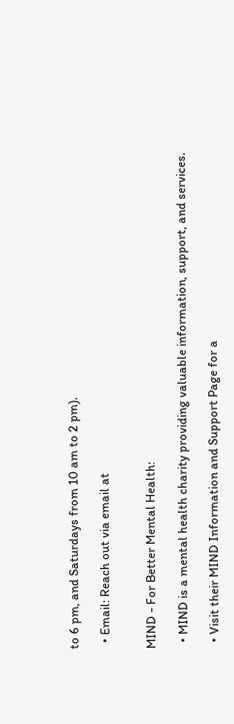to 6 pm, and Saturdays from 10 am to 2 pm).

  • Email: Reach out via email at


MIND - For Better Mental Health:

  • MIND is a mental health charity providing valuable information, support, and services.

  • Visit their MIND Information and Support Page for a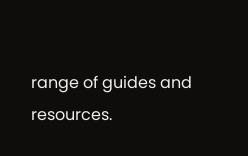range of guides and resources.